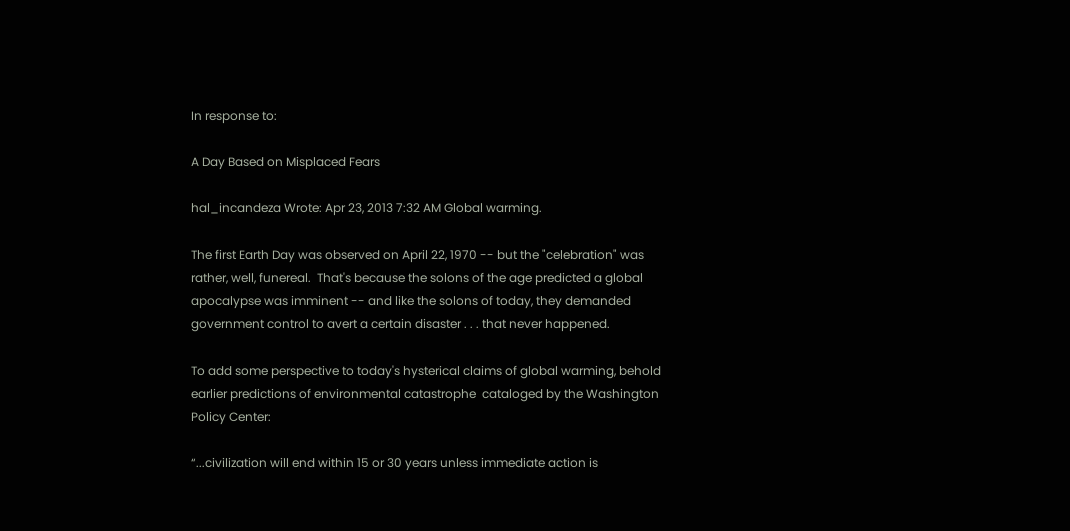In response to:

A Day Based on Misplaced Fears

hal_incandeza Wrote: Apr 23, 2013 7:32 AM Global warming.

The first Earth Day was observed on April 22, 1970 -- but the "celebration" was rather, well, funereal.  That's because the solons of the age predicted a global apocalypse was imminent -- and like the solons of today, they demanded government control to avert a certain disaster . . . that never happened.

To add some perspective to today's hysterical claims of global warming, behold earlier predictions of environmental catastrophe  cataloged by the Washington Policy Center:

“...civilization will end within 15 or 30 years unless immediate action is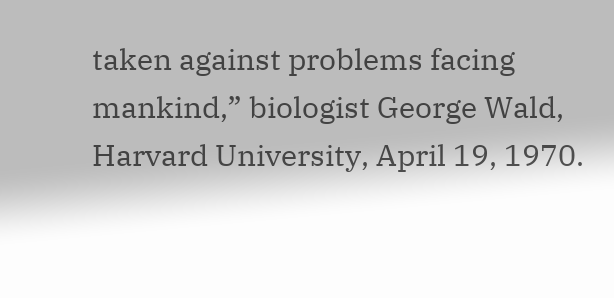taken against problems facing mankind,” biologist George Wald, Harvard University, April 19, 1970.